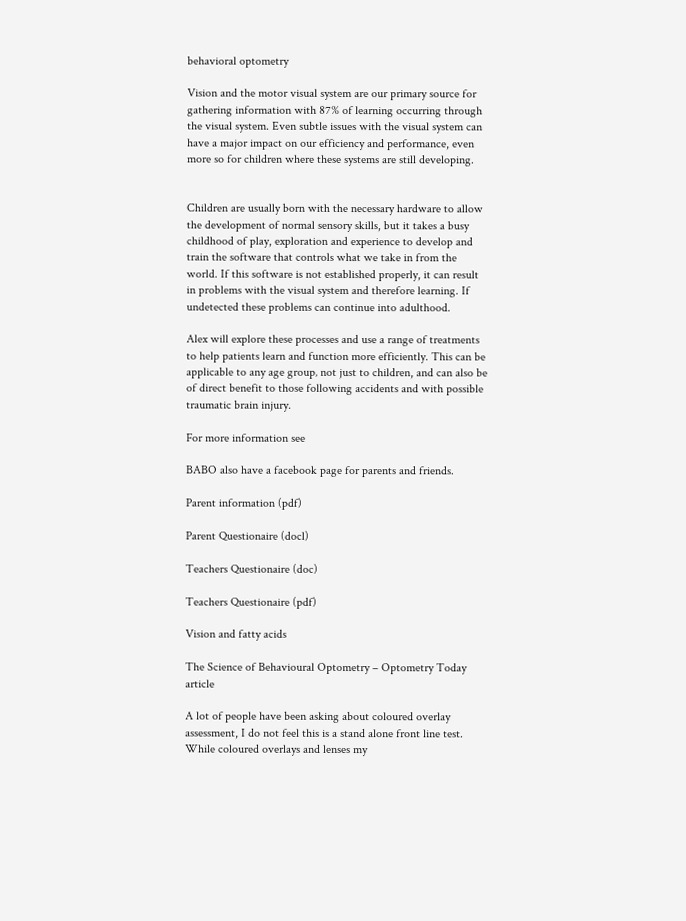behavioral optometry

Vision and the motor visual system are our primary source for gathering information with 87% of learning occurring through the visual system. Even subtle issues with the visual system can have a major impact on our efficiency and performance, even more so for children where these systems are still developing.


Children are usually born with the necessary hardware to allow the development of normal sensory skills, but it takes a busy childhood of play, exploration and experience to develop and train the software that controls what we take in from the world. If this software is not established properly, it can result in problems with the visual system and therefore learning. If undetected these problems can continue into adulthood.

Alex will explore these processes and use a range of treatments to help patients learn and function more efficiently. This can be applicable to any age group‚ not just to children, and can also be of direct benefit to those following accidents and with possible traumatic brain injury.

For more information see

BABO also have a facebook page for parents and friends.

Parent information (pdf)

Parent Questionaire (docl)

Teachers Questionaire (doc)

Teachers Questionaire (pdf)

Vision and fatty acids

The Science of Behavioural Optometry – Optometry Today article

A lot of people have been asking about coloured overlay assessment, I do not feel this is a stand alone front line test. While coloured overlays and lenses my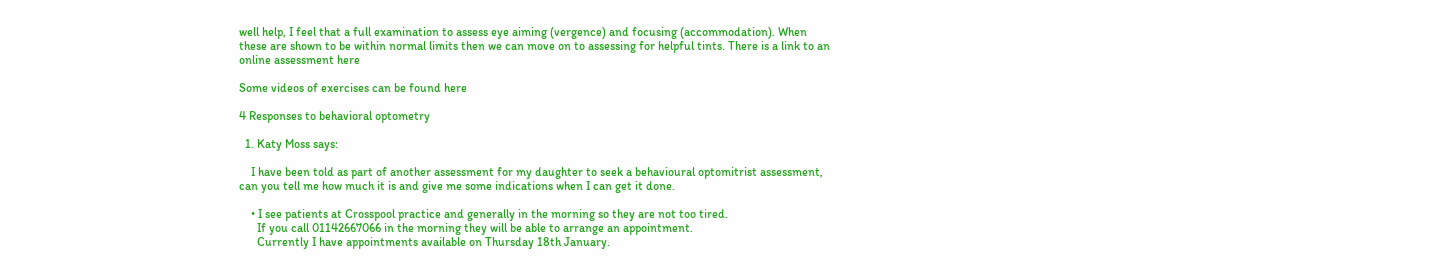well help, I feel that a full examination to assess eye aiming (vergence) and focusing (accommodation). When these are shown to be within normal limits then we can move on to assessing for helpful tints. There is a link to an online assessment here

Some videos of exercises can be found here

4 Responses to behavioral optometry

  1. Katy Moss says:

    I have been told as part of another assessment for my daughter to seek a behavioural optomitrist assessment, can you tell me how much it is and give me some indications when I can get it done.

    • I see patients at Crosspool practice and generally in the morning so they are not too tired.
      If you call 01142667066 in the morning they will be able to arrange an appointment.
      Currently I have appointments available on Thursday 18th January.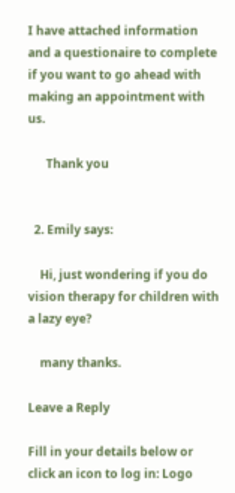I have attached information and a questionaire to complete if you want to go ahead with making an appointment with us.

      Thank you


  2. Emily says:

    Hi, just wondering if you do vision therapy for children with a lazy eye?

    many thanks.

Leave a Reply

Fill in your details below or click an icon to log in: Logo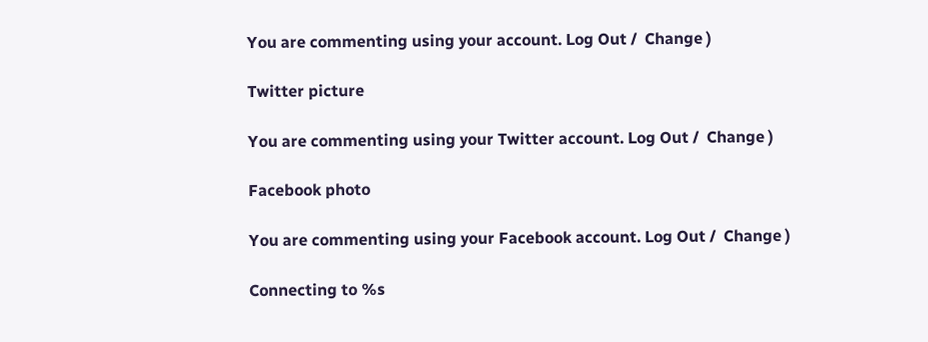You are commenting using your account. Log Out /  Change )

Twitter picture

You are commenting using your Twitter account. Log Out /  Change )

Facebook photo

You are commenting using your Facebook account. Log Out /  Change )

Connecting to %s